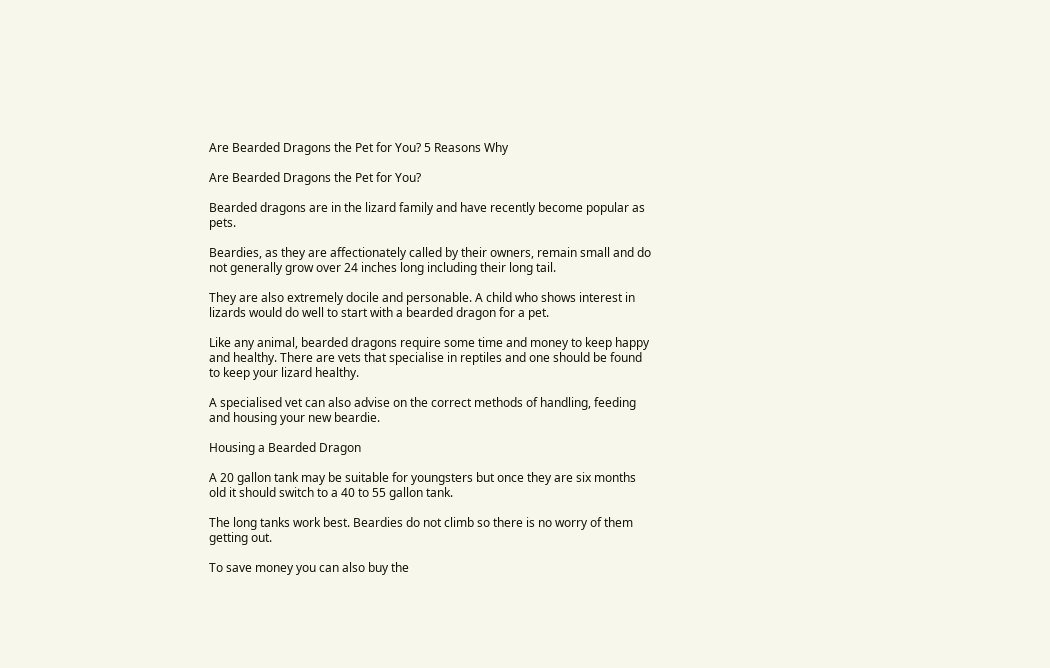Are Bearded Dragons the Pet for You? 5 Reasons Why

Are Bearded Dragons the Pet for You?

Bearded dragons are in the lizard family and have recently become popular as pets.

Beardies, as they are affectionately called by their owners, remain small and do not generally grow over 24 inches long including their long tail.

They are also extremely docile and personable. A child who shows interest in lizards would do well to start with a bearded dragon for a pet.

Like any animal, bearded dragons require some time and money to keep happy and healthy. There are vets that specialise in reptiles and one should be found to keep your lizard healthy.

A specialised vet can also advise on the correct methods of handling, feeding and housing your new beardie.

Housing a Bearded Dragon

A 20 gallon tank may be suitable for youngsters but once they are six months old it should switch to a 40 to 55 gallon tank.

The long tanks work best. Beardies do not climb so there is no worry of them getting out.

To save money you can also buy the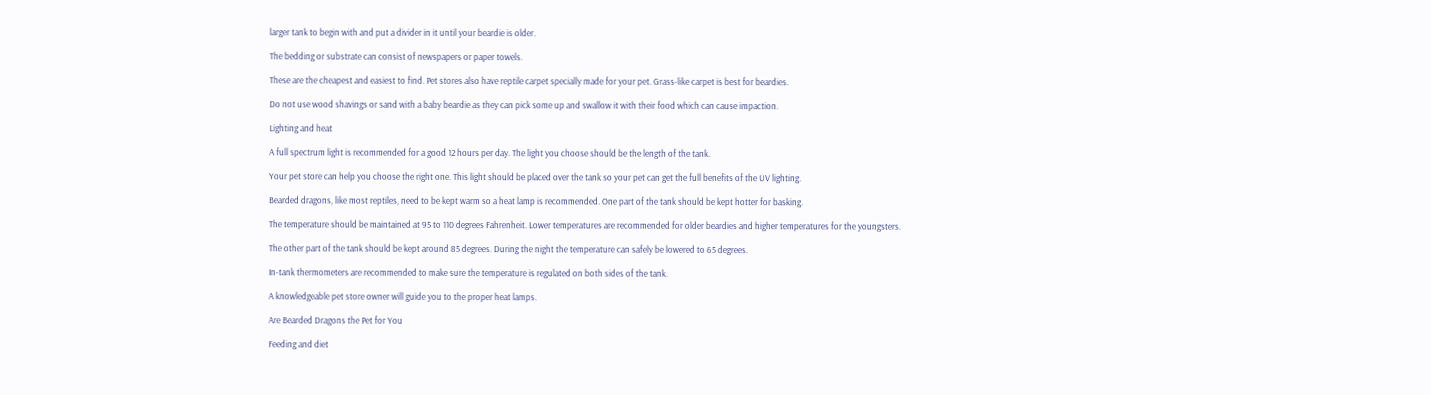larger tank to begin with and put a divider in it until your beardie is older.

The bedding or substrate can consist of newspapers or paper towels.

These are the cheapest and easiest to find. Pet stores also have reptile carpet specially made for your pet. Grass-like carpet is best for beardies.

Do not use wood shavings or sand with a baby beardie as they can pick some up and swallow it with their food which can cause impaction.

Lighting and heat

A full spectrum light is recommended for a good 12 hours per day. The light you choose should be the length of the tank.

Your pet store can help you choose the right one. This light should be placed over the tank so your pet can get the full benefits of the UV lighting.

Bearded dragons, like most reptiles, need to be kept warm so a heat lamp is recommended. One part of the tank should be kept hotter for basking.

The temperature should be maintained at 95 to 110 degrees Fahrenheit. Lower temperatures are recommended for older beardies and higher temperatures for the youngsters.

The other part of the tank should be kept around 85 degrees. During the night the temperature can safely be lowered to 65 degrees.

In-tank thermometers are recommended to make sure the temperature is regulated on both sides of the tank.

A knowledgeable pet store owner will guide you to the proper heat lamps.

Are Bearded Dragons the Pet for You

Feeding and diet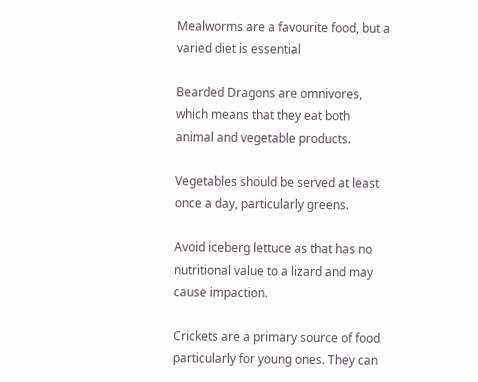Mealworms are a favourite food, but a varied diet is essential

Bearded Dragons are omnivores, which means that they eat both animal and vegetable products.

Vegetables should be served at least once a day, particularly greens.

Avoid iceberg lettuce as that has no nutritional value to a lizard and may cause impaction.

Crickets are a primary source of food particularly for young ones. They can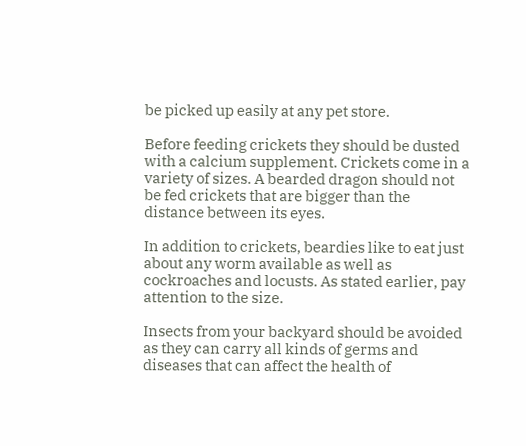be picked up easily at any pet store.

Before feeding crickets they should be dusted with a calcium supplement. Crickets come in a variety of sizes. A bearded dragon should not be fed crickets that are bigger than the distance between its eyes.

In addition to crickets, beardies like to eat just about any worm available as well as cockroaches and locusts. As stated earlier, pay attention to the size.

Insects from your backyard should be avoided as they can carry all kinds of germs and diseases that can affect the health of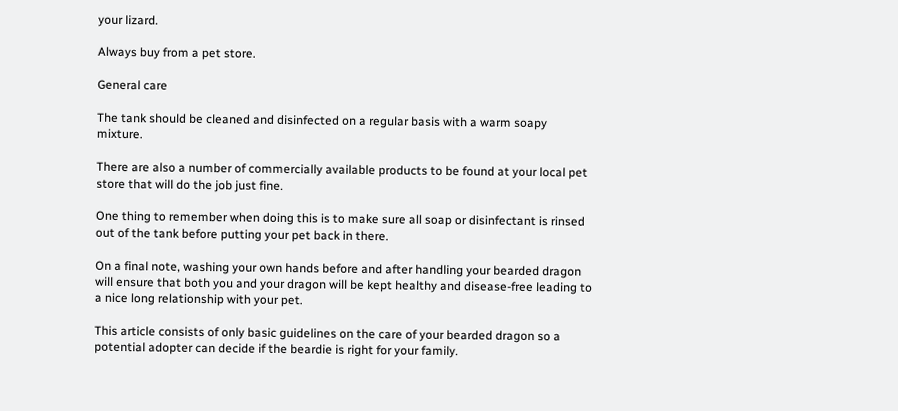your lizard.

Always buy from a pet store.

General care

The tank should be cleaned and disinfected on a regular basis with a warm soapy mixture.

There are also a number of commercially available products to be found at your local pet store that will do the job just fine.

One thing to remember when doing this is to make sure all soap or disinfectant is rinsed out of the tank before putting your pet back in there.

On a final note, washing your own hands before and after handling your bearded dragon will ensure that both you and your dragon will be kept healthy and disease-free leading to a nice long relationship with your pet.

This article consists of only basic guidelines on the care of your bearded dragon so a potential adopter can decide if the beardie is right for your family.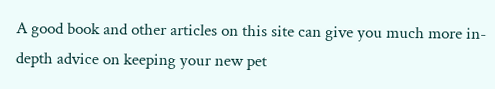A good book and other articles on this site can give you much more in-depth advice on keeping your new pet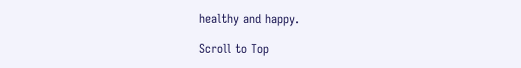healthy and happy.

Scroll to Top